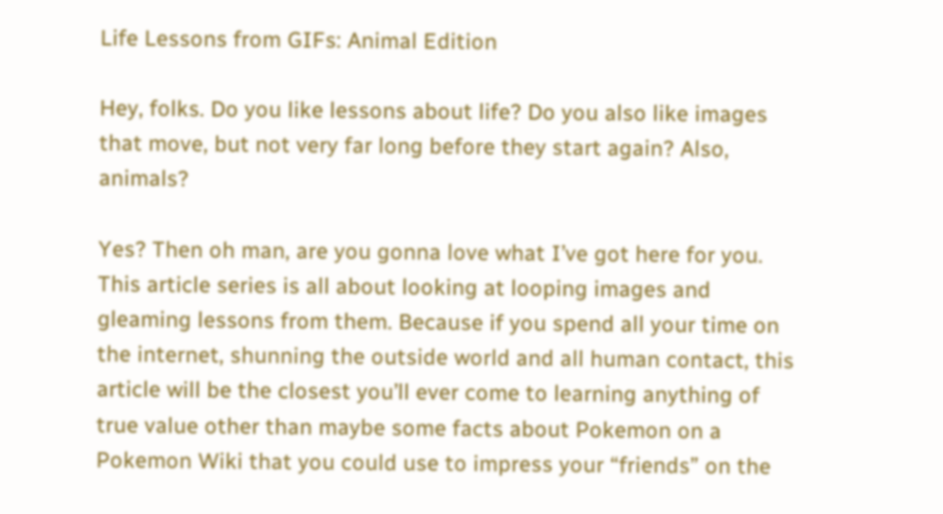Life Lessons from GIFs: Animal Edition

Hey, folks. Do you like lessons about life? Do you also like images that move, but not very far long before they start again? Also, animals?

Yes? Then oh man, are you gonna love what I’ve got here for you. This article series is all about looking at looping images and gleaming lessons from them. Because if you spend all your time on the internet, shunning the outside world and all human contact, this article will be the closest you’ll ever come to learning anything of true value other than maybe some facts about Pokemon on a Pokemon Wiki that you could use to impress your “friends” on the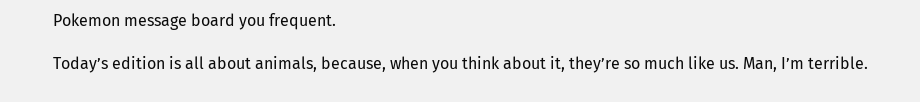Pokemon message board you frequent.

Today’s edition is all about animals, because, when you think about it, they’re so much like us. Man, I’m terrible.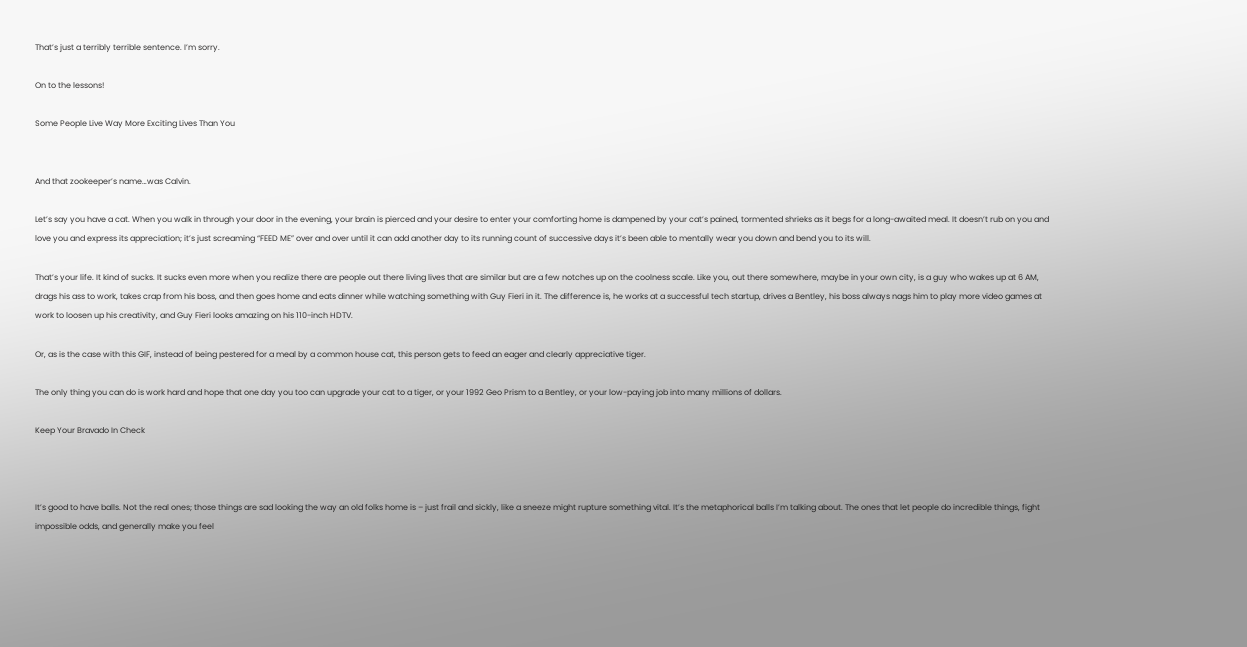That’s just a terribly terrible sentence. I’m sorry.

On to the lessons!

Some People Live Way More Exciting Lives Than You


And that zookeeper’s name…was Calvin.

Let’s say you have a cat. When you walk in through your door in the evening, your brain is pierced and your desire to enter your comforting home is dampened by your cat’s pained, tormented shrieks as it begs for a long-awaited meal. It doesn’t rub on you and love you and express its appreciation; it’s just screaming “FEED ME” over and over until it can add another day to its running count of successive days it’s been able to mentally wear you down and bend you to its will.

That’s your life. It kind of sucks. It sucks even more when you realize there are people out there living lives that are similar but are a few notches up on the coolness scale. Like you, out there somewhere, maybe in your own city, is a guy who wakes up at 6 AM, drags his ass to work, takes crap from his boss, and then goes home and eats dinner while watching something with Guy Fieri in it. The difference is, he works at a successful tech startup, drives a Bentley, his boss always nags him to play more video games at work to loosen up his creativity, and Guy Fieri looks amazing on his 110-inch HDTV.

Or, as is the case with this GIF, instead of being pestered for a meal by a common house cat, this person gets to feed an eager and clearly appreciative tiger.

The only thing you can do is work hard and hope that one day you too can upgrade your cat to a tiger, or your 1992 Geo Prism to a Bentley, or your low-paying job into many millions of dollars.

Keep Your Bravado In Check



It’s good to have balls. Not the real ones; those things are sad looking the way an old folks home is – just frail and sickly, like a sneeze might rupture something vital. It’s the metaphorical balls I’m talking about. The ones that let people do incredible things, fight impossible odds, and generally make you feel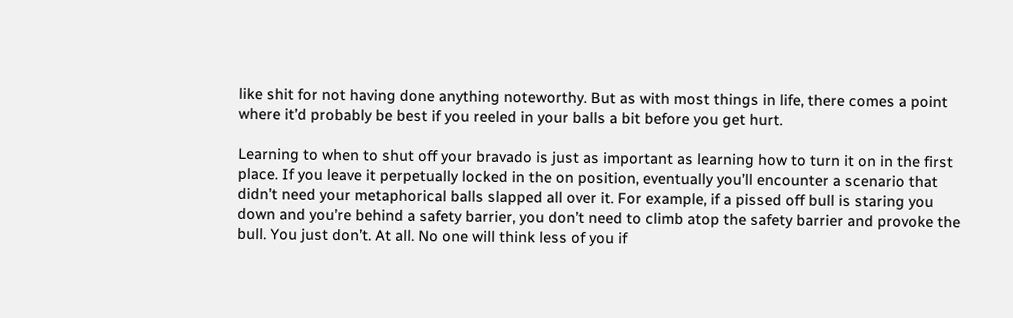like shit for not having done anything noteworthy. But as with most things in life, there comes a point where it’d probably be best if you reeled in your balls a bit before you get hurt.

Learning to when to shut off your bravado is just as important as learning how to turn it on in the first place. If you leave it perpetually locked in the on position, eventually you’ll encounter a scenario that didn’t need your metaphorical balls slapped all over it. For example, if a pissed off bull is staring you down and you’re behind a safety barrier, you don’t need to climb atop the safety barrier and provoke the bull. You just don’t. At all. No one will think less of you if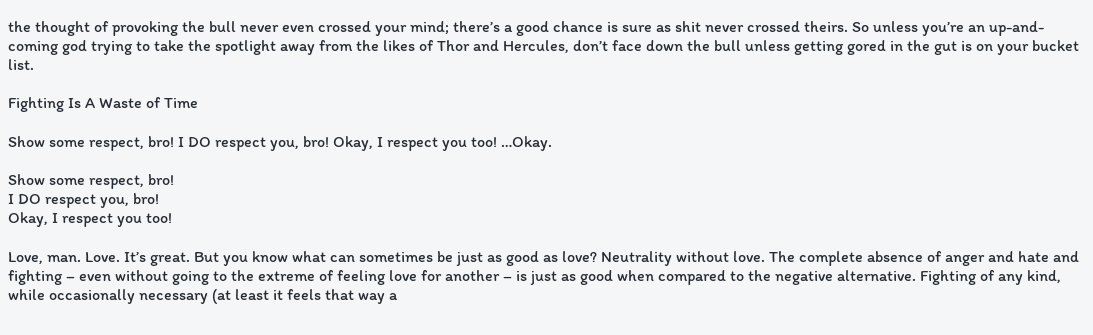the thought of provoking the bull never even crossed your mind; there’s a good chance is sure as shit never crossed theirs. So unless you’re an up-and-coming god trying to take the spotlight away from the likes of Thor and Hercules, don’t face down the bull unless getting gored in the gut is on your bucket list.

Fighting Is A Waste of Time

Show some respect, bro! I DO respect you, bro! Okay, I respect you too! …Okay.

Show some respect, bro!
I DO respect you, bro!
Okay, I respect you too!

Love, man. Love. It’s great. But you know what can sometimes be just as good as love? Neutrality without love. The complete absence of anger and hate and fighting – even without going to the extreme of feeling love for another – is just as good when compared to the negative alternative. Fighting of any kind, while occasionally necessary (at least it feels that way a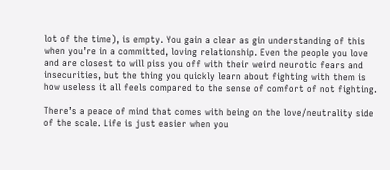lot of the time), is empty. You gain a clear as gin understanding of this when you’re in a committed, loving relationship. Even the people you love and are closest to will piss you off with their weird neurotic fears and insecurities, but the thing you quickly learn about fighting with them is how useless it all feels compared to the sense of comfort of not fighting.

There’s a peace of mind that comes with being on the love/neutrality side of the scale. Life is just easier when you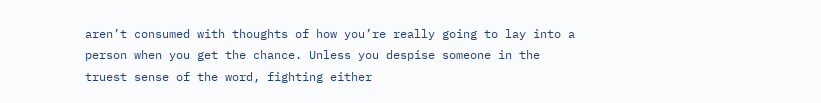aren’t consumed with thoughts of how you’re really going to lay into a person when you get the chance. Unless you despise someone in the truest sense of the word, fighting either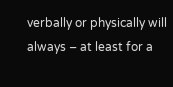verbally or physically will always – at least for a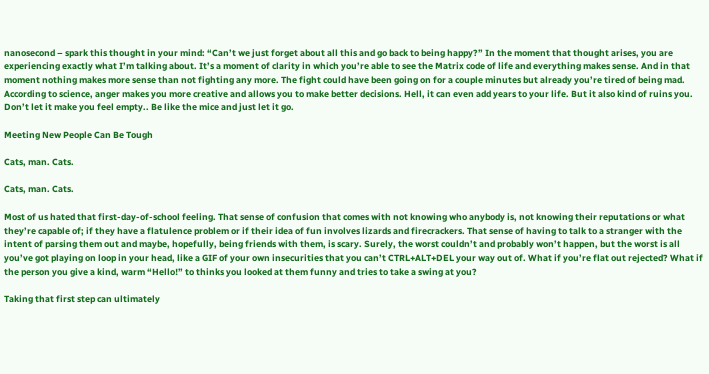nanosecond – spark this thought in your mind: “Can’t we just forget about all this and go back to being happy?” In the moment that thought arises, you are experiencing exactly what I’m talking about. It’s a moment of clarity in which you’re able to see the Matrix code of life and everything makes sense. And in that moment nothing makes more sense than not fighting any more. The fight could have been going on for a couple minutes but already you’re tired of being mad. According to science, anger makes you more creative and allows you to make better decisions. Hell, it can even add years to your life. But it also kind of ruins you. Don’t let it make you feel empty.. Be like the mice and just let it go.

Meeting New People Can Be Tough

Cats, man. Cats.

Cats, man. Cats.

Most of us hated that first-day-of-school feeling. That sense of confusion that comes with not knowing who anybody is, not knowing their reputations or what they’re capable of; if they have a flatulence problem or if their idea of fun involves lizards and firecrackers. That sense of having to talk to a stranger with the intent of parsing them out and maybe, hopefully, being friends with them, is scary. Surely, the worst couldn’t and probably won’t happen, but the worst is all you’ve got playing on loop in your head, like a GIF of your own insecurities that you can’t CTRL+ALT+DEL your way out of. What if you’re flat out rejected? What if the person you give a kind, warm “Hello!” to thinks you looked at them funny and tries to take a swing at you?

Taking that first step can ultimately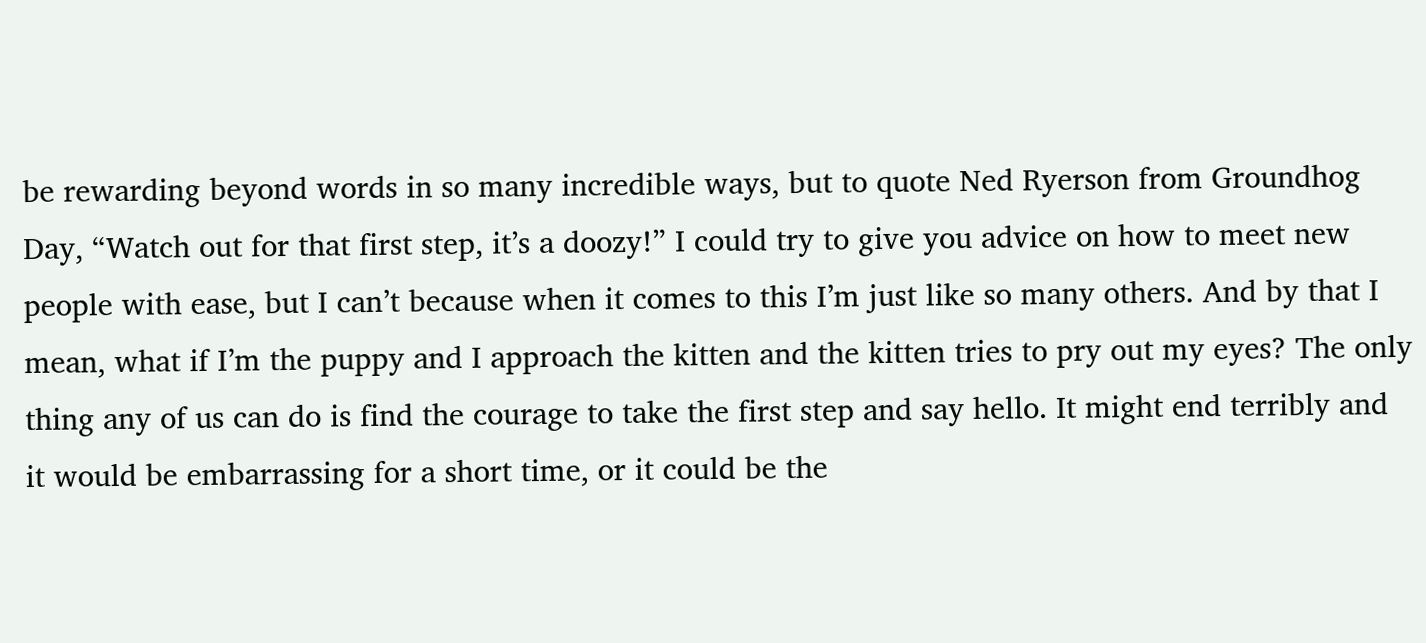be rewarding beyond words in so many incredible ways, but to quote Ned Ryerson from Groundhog Day, “Watch out for that first step, it’s a doozy!” I could try to give you advice on how to meet new people with ease, but I can’t because when it comes to this I’m just like so many others. And by that I mean, what if I’m the puppy and I approach the kitten and the kitten tries to pry out my eyes? The only thing any of us can do is find the courage to take the first step and say hello. It might end terribly and it would be embarrassing for a short time, or it could be the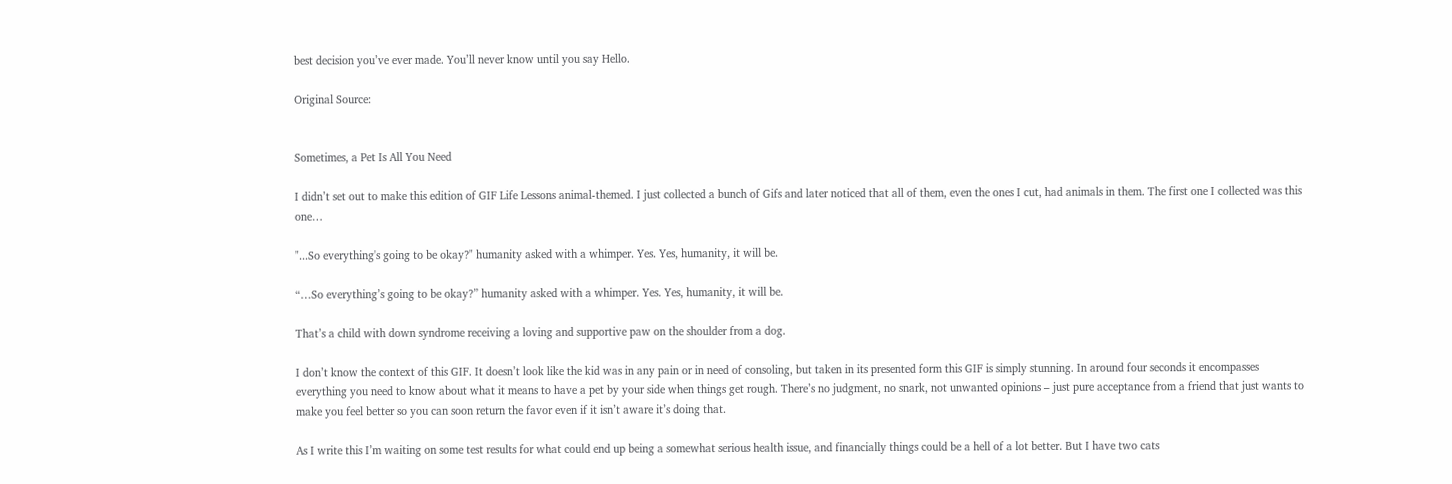best decision you’ve ever made. You’ll never know until you say Hello.

Original Source:


Sometimes, a Pet Is All You Need

I didn’t set out to make this edition of GIF Life Lessons animal-themed. I just collected a bunch of Gifs and later noticed that all of them, even the ones I cut, had animals in them. The first one I collected was this one…

"...So everything's going to be okay?" humanity asked with a whimper. Yes. Yes, humanity, it will be.

“…So everything’s going to be okay?” humanity asked with a whimper. Yes. Yes, humanity, it will be.

That’s a child with down syndrome receiving a loving and supportive paw on the shoulder from a dog.

I don’t know the context of this GIF. It doesn’t look like the kid was in any pain or in need of consoling, but taken in its presented form this GIF is simply stunning. In around four seconds it encompasses everything you need to know about what it means to have a pet by your side when things get rough. There’s no judgment, no snark, not unwanted opinions – just pure acceptance from a friend that just wants to make you feel better so you can soon return the favor even if it isn’t aware it’s doing that.

As I write this I’m waiting on some test results for what could end up being a somewhat serious health issue, and financially things could be a hell of a lot better. But I have two cats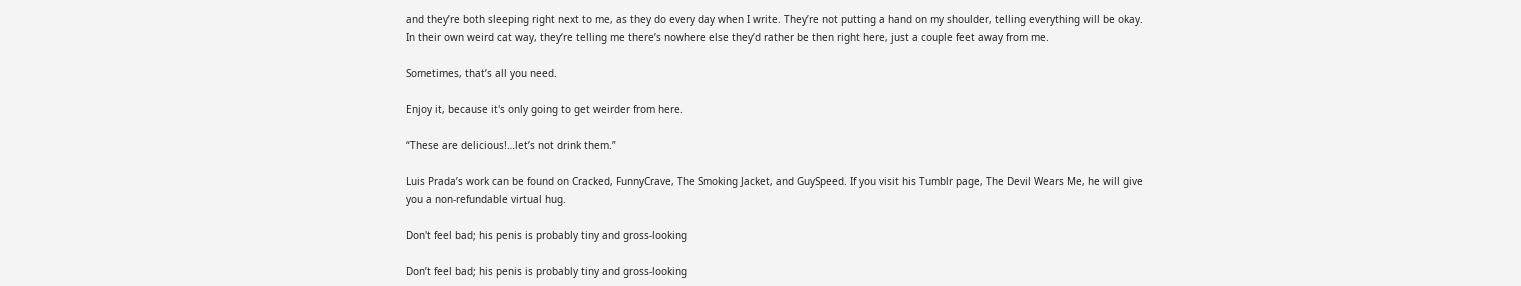and they’re both sleeping right next to me, as they do every day when I write. They’re not putting a hand on my shoulder, telling everything will be okay. In their own weird cat way, they’re telling me there’s nowhere else they’d rather be then right here, just a couple feet away from me.

Sometimes, that’s all you need.

Enjoy it, because it's only going to get weirder from here.

“These are delicious!…let’s not drink them.”

Luis Prada’s work can be found on Cracked, FunnyCrave, The Smoking Jacket, and GuySpeed. If you visit his Tumblr page, The Devil Wears Me, he will give you a non-refundable virtual hug.

Don't feel bad; his penis is probably tiny and gross-looking

Don’t feel bad; his penis is probably tiny and gross-looking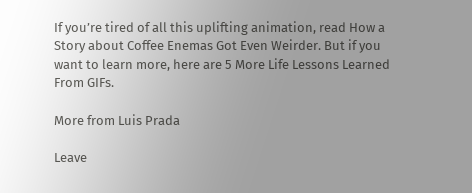If you’re tired of all this uplifting animation, read How a Story about Coffee Enemas Got Even Weirder. But if you want to learn more, here are 5 More Life Lessons Learned From GIFs.

More from Luis Prada

Leave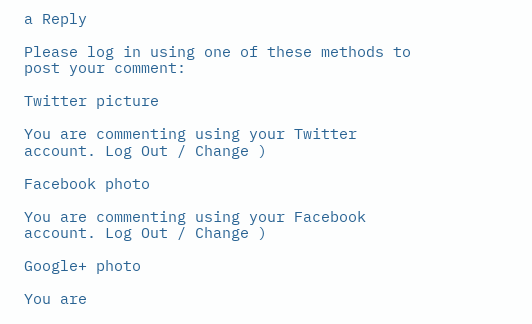a Reply

Please log in using one of these methods to post your comment:

Twitter picture

You are commenting using your Twitter account. Log Out / Change )

Facebook photo

You are commenting using your Facebook account. Log Out / Change )

Google+ photo

You are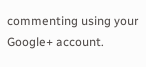commenting using your Google+ account.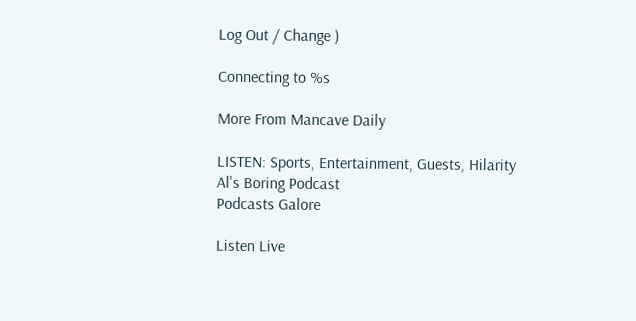Log Out / Change )

Connecting to %s

More From Mancave Daily

LISTEN: Sports, Entertainment, Guests, Hilarity
Al's Boring Podcast
Podcasts Galore

Listen Live